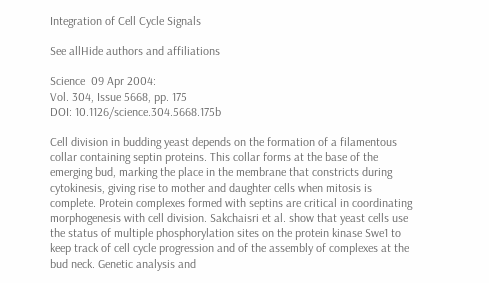Integration of Cell Cycle Signals

See allHide authors and affiliations

Science  09 Apr 2004:
Vol. 304, Issue 5668, pp. 175
DOI: 10.1126/science.304.5668.175b

Cell division in budding yeast depends on the formation of a filamentous collar containing septin proteins. This collar forms at the base of the emerging bud, marking the place in the membrane that constricts during cytokinesis, giving rise to mother and daughter cells when mitosis is complete. Protein complexes formed with septins are critical in coordinating morphogenesis with cell division. Sakchaisri et al. show that yeast cells use the status of multiple phosphorylation sites on the protein kinase Swe1 to keep track of cell cycle progression and of the assembly of complexes at the bud neck. Genetic analysis and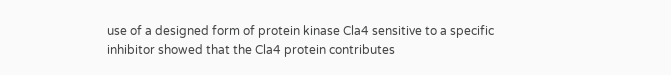use of a designed form of protein kinase Cla4 sensitive to a specific inhibitor showed that the Cla4 protein contributes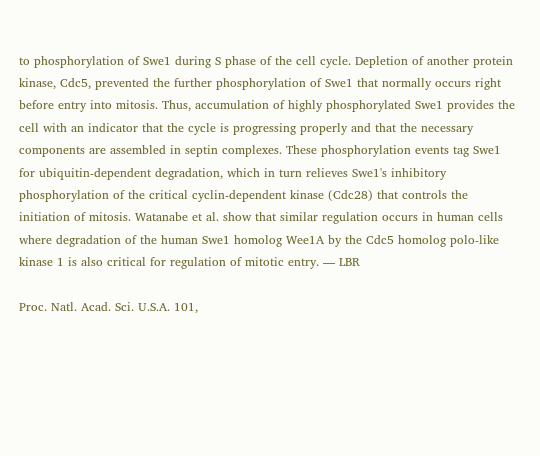to phosphorylation of Swe1 during S phase of the cell cycle. Depletion of another protein kinase, Cdc5, prevented the further phosphorylation of Swe1 that normally occurs right before entry into mitosis. Thus, accumulation of highly phosphorylated Swe1 provides the cell with an indicator that the cycle is progressing properly and that the necessary components are assembled in septin complexes. These phosphorylation events tag Swe1 for ubiquitin-dependent degradation, which in turn relieves Swe1's inhibitory phosphorylation of the critical cyclin-dependent kinase (Cdc28) that controls the initiation of mitosis. Watanabe et al. show that similar regulation occurs in human cells where degradation of the human Swe1 homolog Wee1A by the Cdc5 homolog polo-like kinase 1 is also critical for regulation of mitotic entry. — LBR

Proc. Natl. Acad. Sci. U.S.A. 101,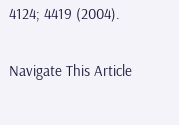4124; 4419 (2004).

Navigate This Article